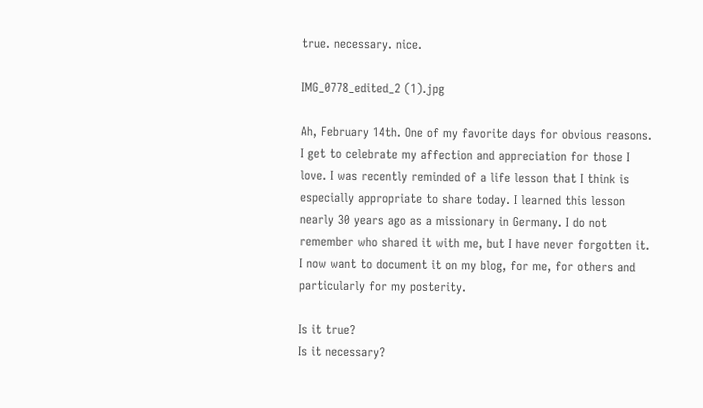true. necessary. nice.

IMG_0778_edited_2 (1).jpg

Ah, February 14th. One of my favorite days for obvious reasons. I get to celebrate my affection and appreciation for those I love. I was recently reminded of a life lesson that I think is especially appropriate to share today. I learned this lesson nearly 30 years ago as a missionary in Germany. I do not remember who shared it with me, but I have never forgotten it. I now want to document it on my blog, for me, for others and particularly for my posterity.

Is it true?
Is it necessary?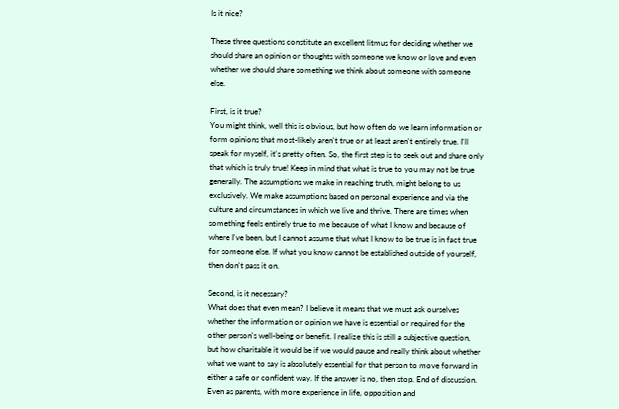Is it nice?

These three questions constitute an excellent litmus for deciding whether we should share an opinion or thoughts with someone we know or love and even whether we should share something we think about someone with someone else.

First, is it true?
You might think, well this is obvious, but how often do we learn information or form opinions that most-likely aren't true or at least aren't entirely true. I'll speak for myself, it's pretty often. So, the first step is to seek out and share only that which is truly true! Keep in mind that what is true to you may not be true generally. The assumptions we make in reaching truth, might belong to us exclusively. We make assumptions based on personal experience and via the culture and circumstances in which we live and thrive. There are times when something feels entirely true to me because of what I know and because of where I've been, but I cannot assume that what I know to be true is in fact true for someone else. If what you know cannot be established outside of yourself, then don't pass it on.

Second, is it necessary?
What does that even mean? I believe it means that we must ask ourselves whether the information or opinion we have is essential or required for the other person's well-being or benefit. I realize this is still a subjective question, but how charitable it would be if we would pause and really think about whether what we want to say is absolutely essential for that person to move forward in either a safe or confident way. If the answer is no, then stop. End of discussion. Even as parents, with more experience in life, opposition and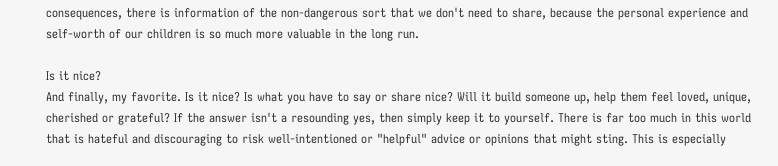consequences, there is information of the non-dangerous sort that we don't need to share, because the personal experience and self-worth of our children is so much more valuable in the long run.

Is it nice?
And finally, my favorite. Is it nice? Is what you have to say or share nice? Will it build someone up, help them feel loved, unique, cherished or grateful? If the answer isn't a resounding yes, then simply keep it to yourself. There is far too much in this world that is hateful and discouraging to risk well-intentioned or "helpful" advice or opinions that might sting. This is especially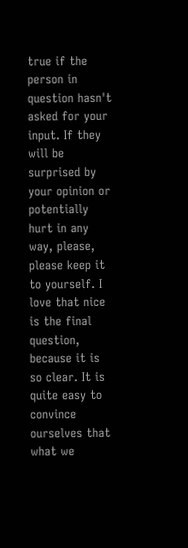true if the person in question hasn't asked for your input. If they will be surprised by your opinion or potentially hurt in any way, please, please keep it to yourself. I love that nice is the final question, because it is so clear. It is quite easy to convince ourselves that what we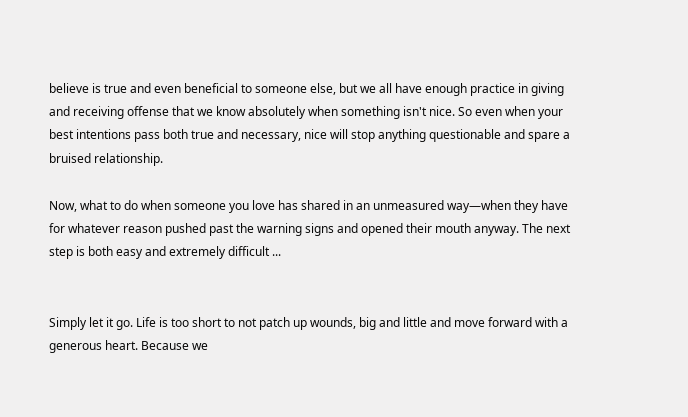believe is true and even beneficial to someone else, but we all have enough practice in giving and receiving offense that we know absolutely when something isn't nice. So even when your best intentions pass both true and necessary, nice will stop anything questionable and spare a bruised relationship.

Now, what to do when someone you love has shared in an unmeasured way—when they have for whatever reason pushed past the warning signs and opened their mouth anyway. The next step is both easy and extremely difficult ...


Simply let it go. Life is too short to not patch up wounds, big and little and move forward with a generous heart. Because we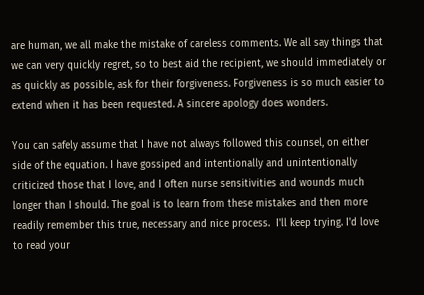are human, we all make the mistake of careless comments. We all say things that we can very quickly regret, so to best aid the recipient, we should immediately or as quickly as possible, ask for their forgiveness. Forgiveness is so much easier to extend when it has been requested. A sincere apology does wonders.

You can safely assume that I have not always followed this counsel, on either side of the equation. I have gossiped and intentionally and unintentionally criticized those that I love, and I often nurse sensitivities and wounds much longer than I should. The goal is to learn from these mistakes and then more readily remember this true, necessary and nice process.  I'll keep trying. I'd love to read your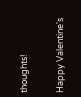thoughts!

Happy Valentine's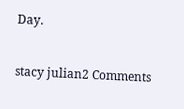Day.


stacy julian2 Comments